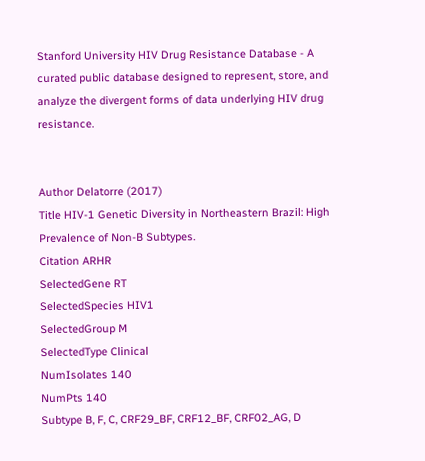Stanford University HIV Drug Resistance Database - A curated public database designed to represent, store, and analyze the divergent forms of data underlying HIV drug resistance.


Author Delatorre (2017)
Title HIV-1 Genetic Diversity in Northeastern Brazil: High Prevalence of Non-B Subtypes.
Citation ARHR
SelectedGene RT
SelectedSpecies HIV1
SelectedGroup M
SelectedType Clinical
NumIsolates 140
NumPts 140
Subtype B, F, C, CRF29_BF, CRF12_BF, CRF02_AG, D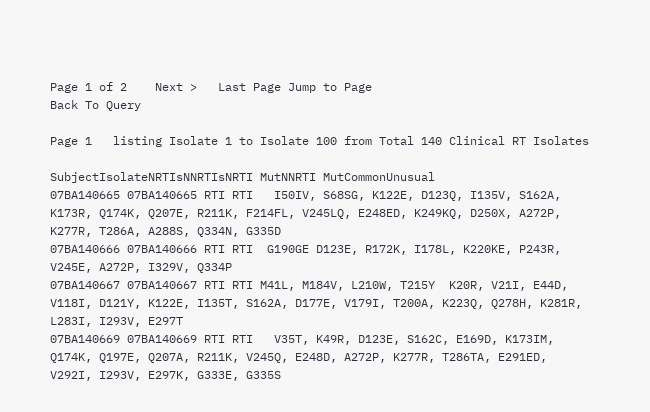Page 1 of 2    Next >   Last Page Jump to Page
Back To Query

Page 1   listing Isolate 1 to Isolate 100 from Total 140 Clinical RT Isolates

SubjectIsolateNRTIsNNRTIsNRTI MutNNRTI MutCommonUnusual
07BA140665 07BA140665 RTI RTI   I50IV, S68SG, K122E, D123Q, I135V, S162A, K173R, Q174K, Q207E, R211K, F214FL, V245LQ, E248ED, K249KQ, D250X, A272P, K277R, T286A, A288S, Q334N, G335D
07BA140666 07BA140666 RTI RTI  G190GE D123E, R172K, I178L, K220KE, P243R, V245E, A272P, I329V, Q334P
07BA140667 07BA140667 RTI RTI M41L, M184V, L210W, T215Y  K20R, V21I, E44D, V118I, D121Y, K122E, I135T, S162A, D177E, V179I, T200A, K223Q, Q278H, K281R, L283I, I293V, E297T
07BA140669 07BA140669 RTI RTI   V35T, K49R, D123E, S162C, E169D, K173IM, Q174K, Q197E, Q207A, R211K, V245Q, E248D, A272P, K277R, T286TA, E291ED, V292I, I293V, E297K, G333E, G335S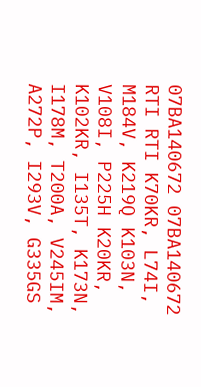07BA140672 07BA140672 RTI RTI K70KR, L74I, M184V, K219Q K103N, V108I, P225H K20KR, K102KR, I135T, K173N, I178M, T200A, V245IM, A272P, I293V, G335GS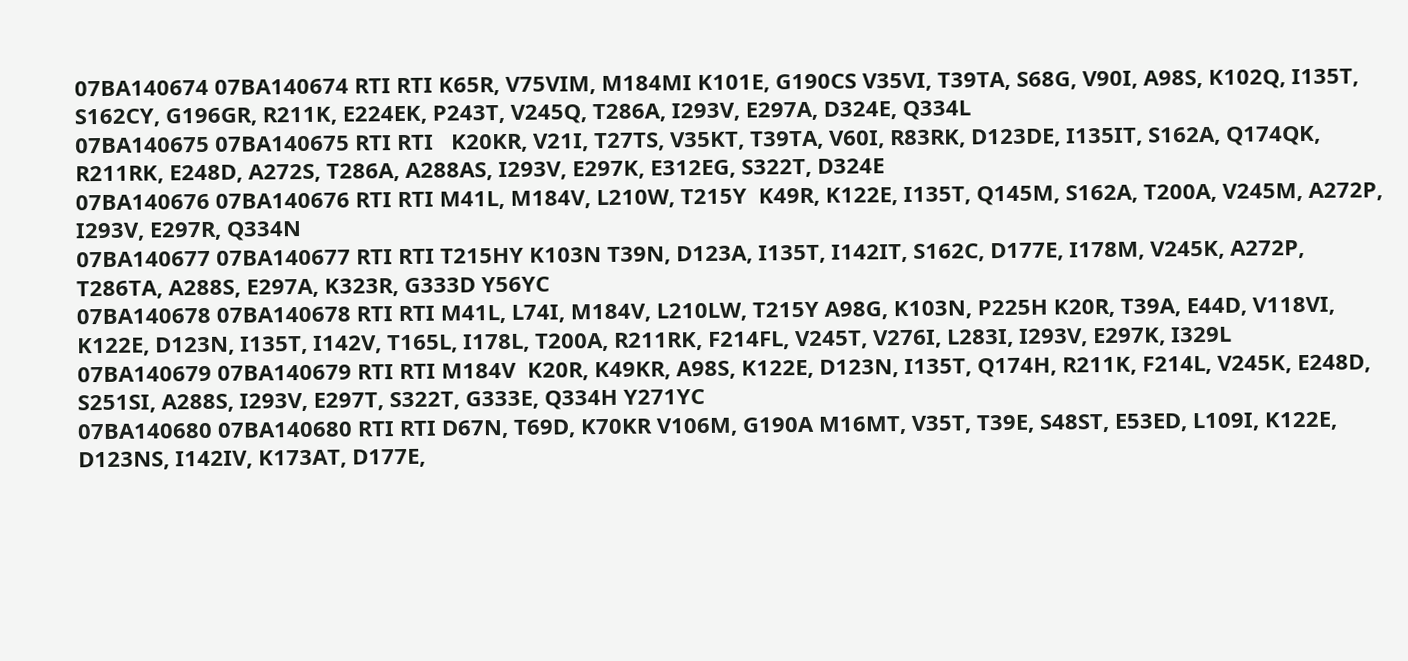07BA140674 07BA140674 RTI RTI K65R, V75VIM, M184MI K101E, G190CS V35VI, T39TA, S68G, V90I, A98S, K102Q, I135T, S162CY, G196GR, R211K, E224EK, P243T, V245Q, T286A, I293V, E297A, D324E, Q334L
07BA140675 07BA140675 RTI RTI   K20KR, V21I, T27TS, V35KT, T39TA, V60I, R83RK, D123DE, I135IT, S162A, Q174QK, R211RK, E248D, A272S, T286A, A288AS, I293V, E297K, E312EG, S322T, D324E
07BA140676 07BA140676 RTI RTI M41L, M184V, L210W, T215Y  K49R, K122E, I135T, Q145M, S162A, T200A, V245M, A272P, I293V, E297R, Q334N
07BA140677 07BA140677 RTI RTI T215HY K103N T39N, D123A, I135T, I142IT, S162C, D177E, I178M, V245K, A272P, T286TA, A288S, E297A, K323R, G333D Y56YC
07BA140678 07BA140678 RTI RTI M41L, L74I, M184V, L210LW, T215Y A98G, K103N, P225H K20R, T39A, E44D, V118VI, K122E, D123N, I135T, I142V, T165L, I178L, T200A, R211RK, F214FL, V245T, V276I, L283I, I293V, E297K, I329L
07BA140679 07BA140679 RTI RTI M184V  K20R, K49KR, A98S, K122E, D123N, I135T, Q174H, R211K, F214L, V245K, E248D, S251SI, A288S, I293V, E297T, S322T, G333E, Q334H Y271YC
07BA140680 07BA140680 RTI RTI D67N, T69D, K70KR V106M, G190A M16MT, V35T, T39E, S48ST, E53ED, L109I, K122E, D123NS, I142IV, K173AT, D177E,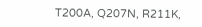T200A, Q207N, R211K,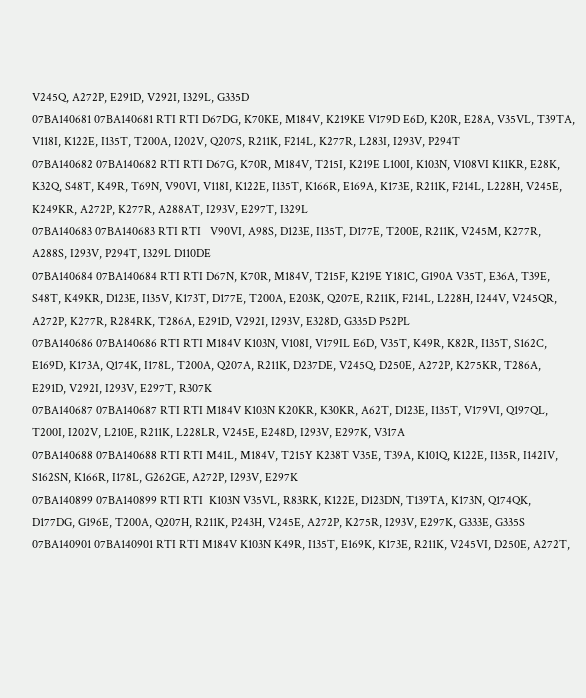V245Q, A272P, E291D, V292I, I329L, G335D
07BA140681 07BA140681 RTI RTI D67DG, K70KE, M184V, K219KE V179D E6D, K20R, E28A, V35VL, T39TA, V118I, K122E, I135T, T200A, I202V, Q207S, R211K, F214L, K277R, L283I, I293V, P294T
07BA140682 07BA140682 RTI RTI D67G, K70R, M184V, T215I, K219E L100I, K103N, V108VI K11KR, E28K, K32Q, S48T, K49R, T69N, V90VI, V118I, K122E, I135T, K166R, E169A, K173E, R211K, F214L, L228H, V245E, K249KR, A272P, K277R, A288AT, I293V, E297T, I329L
07BA140683 07BA140683 RTI RTI   V90VI, A98S, D123E, I135T, D177E, T200E, R211K, V245M, K277R, A288S, I293V, P294T, I329L D110DE
07BA140684 07BA140684 RTI RTI D67N, K70R, M184V, T215F, K219E Y181C, G190A V35T, E36A, T39E, S48T, K49KR, D123E, I135V, K173T, D177E, T200A, E203K, Q207E, R211K, F214L, L228H, I244V, V245QR, A272P, K277R, R284RK, T286A, E291D, V292I, I293V, E328D, G335D P52PL
07BA140686 07BA140686 RTI RTI M184V K103N, V108I, V179IL E6D, V35T, K49R, K82R, I135T, S162C, E169D, K173A, Q174K, I178L, T200A, Q207A, R211K, D237DE, V245Q, D250E, A272P, K275KR, T286A, E291D, V292I, I293V, E297T, R307K
07BA140687 07BA140687 RTI RTI M184V K103N K20KR, K30KR, A62T, D123E, I135T, V179VI, Q197QL, T200I, I202V, L210E, R211K, L228LR, V245E, E248D, I293V, E297K, V317A
07BA140688 07BA140688 RTI RTI M41L, M184V, T215Y K238T V35E, T39A, K101Q, K122E, I135R, I142IV, S162SN, K166R, I178L, G262GE, A272P, I293V, E297K
07BA140899 07BA140899 RTI RTI  K103N V35VL, R83RK, K122E, D123DN, T139TA, K173N, Q174QK, D177DG, G196E, T200A, Q207H, R211K, P243H, V245E, A272P, K275R, I293V, E297K, G333E, G335S
07BA140901 07BA140901 RTI RTI M184V K103N K49R, I135T, E169K, K173E, R211K, V245VI, D250E, A272T,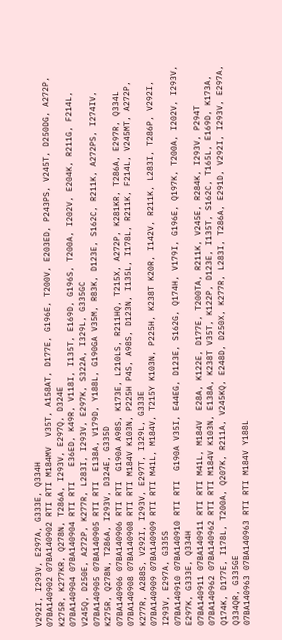V292I, I293V, E297A, G333E, Q334H
07BA140902 07BA140902 RTI RTI M184MV  V35T, A158AT, D177E, G196E, T200V, E203ED, P243PS, V245T, D250DG, A272P, K275R, K277KR, Q278N, T286A, I293V, E297Q, D324E
07BA140904 07BA140904 RTI RTI   E36ED, K49R, V118I, I135T, E169D, G196S, T200A, I202V, E204K, R211G, F214L, V245Q, D250E, A272P, K277R, L283I, I293V, E297K, S322A, I329L, G335GC
07BA140905 07BA140905 RTI RTI  E138A, V179D, Y188L, G190GA V35M, R83K, D123E, S162C, R211K, A272PS, I274IV, K275R, Q278N, T286A, I293V, D324E, G335D
07BA140906 07BA140906 RTI RTI  G190A A98S, K173E, L210LS, R211HQ, T215X, A272P, K281KR, T286A, E297R, Q334L
07BA140908 07BA140908 RTI RTI M184V K103N, P225H P4S, A98S, D123N, I135L, I178L, R211K, F214L, V245MT, A272P, K277R, A288S, V292I, I293V, E297T, I329L, G333E
07BA140909 07BA140909 RTI RTI M41L, M184V, T215Y K103N, P225H, K238T K20R, I142V, R211K, L283I, T286P, V292I, I293V, E297A, G335S
07BA140910 07BA140910 RTI RTI  G190A V35I, E44EG, D123E, S162G, Q174H, V179I, G196E, Q197K, T200A, I202V, I293V, E297K, G333E, Q334H
07BA140911 07BA140911 RTI RTI M41L, M184V  E28A, K122E, D177E, T200TA, R211K, V245E, R284K, I293V, P294T
07BA140962 07BA140962 RTI RTI M184V K103N, E138A, K238T V35T, K122P, D123E, I135T, S162C, T165L, E169D, K173A, Q174K, D177E, I178L, T200A, Q207K, R211A, V245KQ, E248D, D250X, K277R, L283I, T286A, E291D, V292I, I293V, E297A, Q334QR, G335GE
07BA140963 07BA140963 RTI RTI M184V Y188L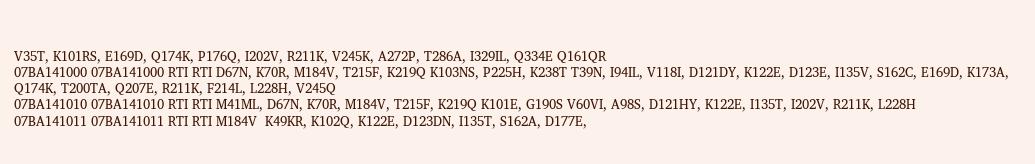V35T, K101RS, E169D, Q174K, P176Q, I202V, R211K, V245K, A272P, T286A, I329IL, Q334E Q161QR
07BA141000 07BA141000 RTI RTI D67N, K70R, M184V, T215F, K219Q K103NS, P225H, K238T T39N, I94IL, V118I, D121DY, K122E, D123E, I135V, S162C, E169D, K173A, Q174K, T200TA, Q207E, R211K, F214L, L228H, V245Q
07BA141010 07BA141010 RTI RTI M41ML, D67N, K70R, M184V, T215F, K219Q K101E, G190S V60VI, A98S, D121HY, K122E, I135T, I202V, R211K, L228H
07BA141011 07BA141011 RTI RTI M184V  K49KR, K102Q, K122E, D123DN, I135T, S162A, D177E,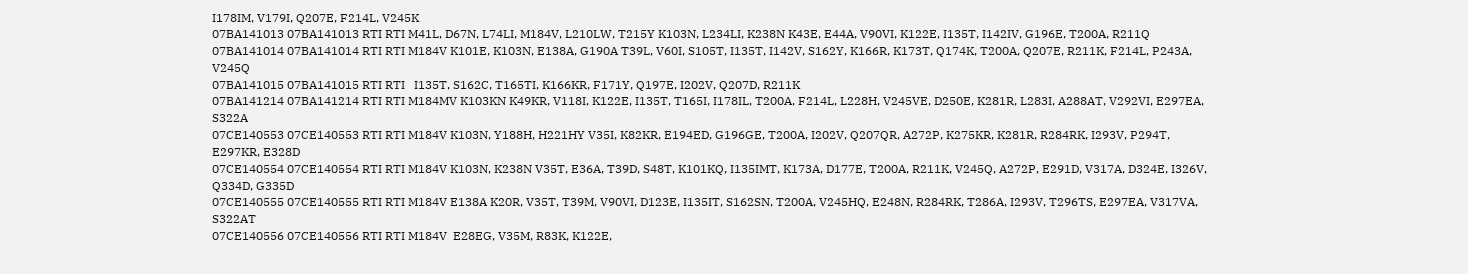I178IM, V179I, Q207E, F214L, V245K
07BA141013 07BA141013 RTI RTI M41L, D67N, L74LI, M184V, L210LW, T215Y K103N, L234LI, K238N K43E, E44A, V90VI, K122E, I135T, I142IV, G196E, T200A, R211Q
07BA141014 07BA141014 RTI RTI M184V K101E, K103N, E138A, G190A T39L, V60I, S105T, I135T, I142V, S162Y, K166R, K173T, Q174K, T200A, Q207E, R211K, F214L, P243A, V245Q
07BA141015 07BA141015 RTI RTI   I135T, S162C, T165TI, K166KR, F171Y, Q197E, I202V, Q207D, R211K
07BA141214 07BA141214 RTI RTI M184MV K103KN K49KR, V118I, K122E, I135T, T165I, I178IL, T200A, F214L, L228H, V245VE, D250E, K281R, L283I, A288AT, V292VI, E297EA, S322A
07CE140553 07CE140553 RTI RTI M184V K103N, Y188H, H221HY V35I, K82KR, E194ED, G196GE, T200A, I202V, Q207QR, A272P, K275KR, K281R, R284RK, I293V, P294T, E297KR, E328D
07CE140554 07CE140554 RTI RTI M184V K103N, K238N V35T, E36A, T39D, S48T, K101KQ, I135IMT, K173A, D177E, T200A, R211K, V245Q, A272P, E291D, V317A, D324E, I326V, Q334D, G335D
07CE140555 07CE140555 RTI RTI M184V E138A K20R, V35T, T39M, V90VI, D123E, I135IT, S162SN, T200A, V245HQ, E248N, R284RK, T286A, I293V, T296TS, E297EA, V317VA, S322AT
07CE140556 07CE140556 RTI RTI M184V  E28EG, V35M, R83K, K122E,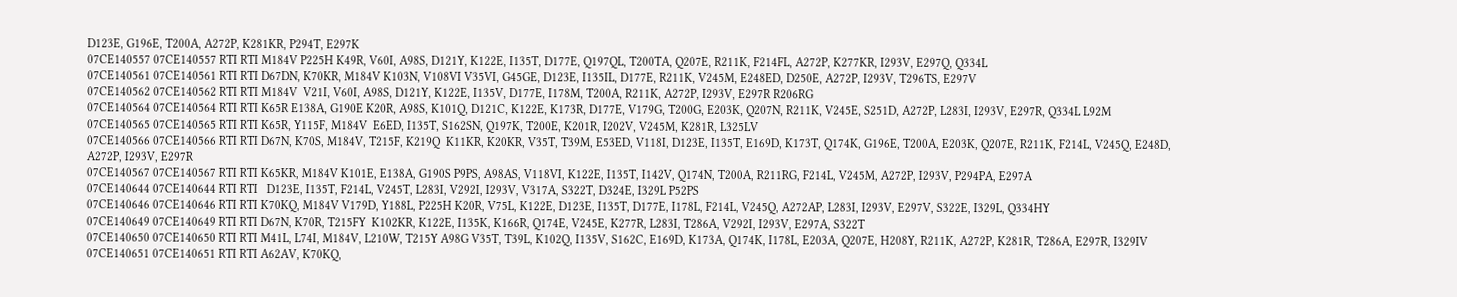D123E, G196E, T200A, A272P, K281KR, P294T, E297K
07CE140557 07CE140557 RTI RTI M184V P225H K49R, V60I, A98S, D121Y, K122E, I135T, D177E, Q197QL, T200TA, Q207E, R211K, F214FL, A272P, K277KR, I293V, E297Q, Q334L
07CE140561 07CE140561 RTI RTI D67DN, K70KR, M184V K103N, V108VI V35VI, G45GE, D123E, I135IL, D177E, R211K, V245M, E248ED, D250E, A272P, I293V, T296TS, E297V
07CE140562 07CE140562 RTI RTI M184V  V21I, V60I, A98S, D121Y, K122E, I135V, D177E, I178M, T200A, R211K, A272P, I293V, E297R R206RG
07CE140564 07CE140564 RTI RTI K65R E138A, G190E K20R, A98S, K101Q, D121C, K122E, K173R, D177E, V179G, T200G, E203K, Q207N, R211K, V245E, S251D, A272P, L283I, I293V, E297R, Q334L L92M
07CE140565 07CE140565 RTI RTI K65R, Y115F, M184V  E6ED, I135T, S162SN, Q197K, T200E, K201R, I202V, V245M, K281R, L325LV
07CE140566 07CE140566 RTI RTI D67N, K70S, M184V, T215F, K219Q  K11KR, K20KR, V35T, T39M, E53ED, V118I, D123E, I135T, E169D, K173T, Q174K, G196E, T200A, E203K, Q207E, R211K, F214L, V245Q, E248D, A272P, I293V, E297R
07CE140567 07CE140567 RTI RTI K65KR, M184V K101E, E138A, G190S P9PS, A98AS, V118VI, K122E, I135T, I142V, Q174N, T200A, R211RG, F214L, V245M, A272P, I293V, P294PA, E297A
07CE140644 07CE140644 RTI RTI   D123E, I135T, F214L, V245T, L283I, V292I, I293V, V317A, S322T, D324E, I329L P52PS
07CE140646 07CE140646 RTI RTI K70KQ, M184V V179D, Y188L, P225H K20R, V75L, K122E, D123E, I135T, D177E, I178L, F214L, V245Q, A272AP, L283I, I293V, E297V, S322E, I329L, Q334HY
07CE140649 07CE140649 RTI RTI D67N, K70R, T215FY  K102KR, K122E, I135K, K166R, Q174E, V245E, K277R, L283I, T286A, V292I, I293V, E297A, S322T
07CE140650 07CE140650 RTI RTI M41L, L74I, M184V, L210W, T215Y A98G V35T, T39L, K102Q, I135V, S162C, E169D, K173A, Q174K, I178L, E203A, Q207E, H208Y, R211K, A272P, K281R, T286A, E297R, I329IV
07CE140651 07CE140651 RTI RTI A62AV, K70KQ,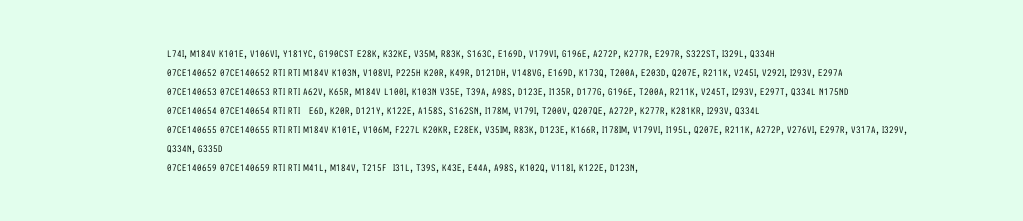L74I, M184V K101E, V106VI, Y181YC, G190CST E28K, K32KE, V35M, R83K, S163C, E169D, V179VI, G196E, A272P, K277R, E297R, S322ST, I329L, Q334H
07CE140652 07CE140652 RTI RTI M184V K103N, V108VI, P225H K20R, K49R, D121DH, V148VG, E169D, K173Q, T200A, E203D, Q207E, R211K, V245I, V292I, I293V, E297A
07CE140653 07CE140653 RTI RTI A62V, K65R, M184V L100I, K103N V35E, T39A, A98S, D123E, I135R, D177G, G196E, T200A, R211K, V245T, I293V, E297T, Q334L N175ND
07CE140654 07CE140654 RTI RTI   E6D, K20R, D121Y, K122E, A158S, S162SN, I178M, V179I, T200V, Q207QE, A272P, K277R, K281KR, I293V, Q334L
07CE140655 07CE140655 RTI RTI M184V K101E, V106M, F227L K20KR, E28EK, V35IM, R83K, D123E, K166R, I178IM, V179VI, I195L, Q207E, R211K, A272P, V276VI, E297R, V317A, I329V, Q334N, G335D
07CE140659 07CE140659 RTI RTI M41L, M184V, T215F  I31L, T39S, K43E, E44A, A98S, K102Q, V118I, K122E, D123N,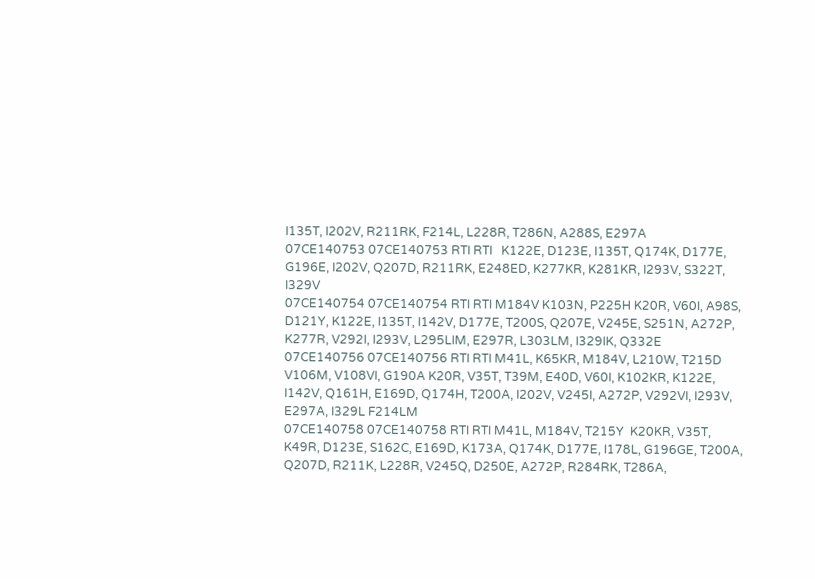I135T, I202V, R211RK, F214L, L228R, T286N, A288S, E297A
07CE140753 07CE140753 RTI RTI   K122E, D123E, I135T, Q174K, D177E, G196E, I202V, Q207D, R211RK, E248ED, K277KR, K281KR, I293V, S322T, I329V
07CE140754 07CE140754 RTI RTI M184V K103N, P225H K20R, V60I, A98S, D121Y, K122E, I135T, I142V, D177E, T200S, Q207E, V245E, S251N, A272P, K277R, V292I, I293V, L295LIM, E297R, L303LM, I329IK, Q332E
07CE140756 07CE140756 RTI RTI M41L, K65KR, M184V, L210W, T215D V106M, V108VI, G190A K20R, V35T, T39M, E40D, V60I, K102KR, K122E, I142V, Q161H, E169D, Q174H, T200A, I202V, V245I, A272P, V292VI, I293V, E297A, I329L F214LM
07CE140758 07CE140758 RTI RTI M41L, M184V, T215Y  K20KR, V35T, K49R, D123E, S162C, E169D, K173A, Q174K, D177E, I178L, G196GE, T200A, Q207D, R211K, L228R, V245Q, D250E, A272P, R284RK, T286A,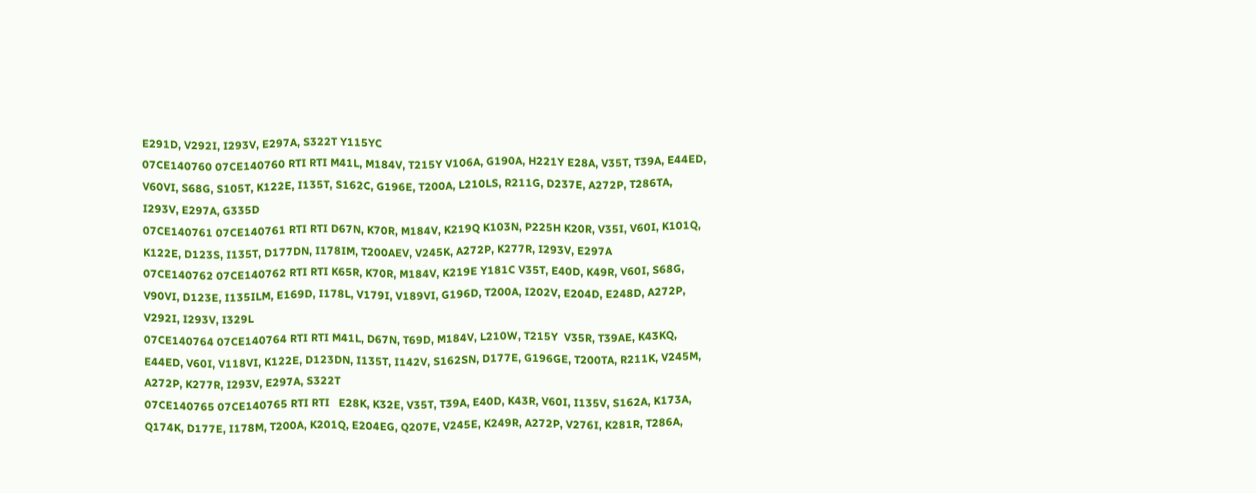E291D, V292I, I293V, E297A, S322T Y115YC
07CE140760 07CE140760 RTI RTI M41L, M184V, T215Y V106A, G190A, H221Y E28A, V35T, T39A, E44ED, V60VI, S68G, S105T, K122E, I135T, S162C, G196E, T200A, L210LS, R211G, D237E, A272P, T286TA, I293V, E297A, G335D
07CE140761 07CE140761 RTI RTI D67N, K70R, M184V, K219Q K103N, P225H K20R, V35I, V60I, K101Q, K122E, D123S, I135T, D177DN, I178IM, T200AEV, V245K, A272P, K277R, I293V, E297A
07CE140762 07CE140762 RTI RTI K65R, K70R, M184V, K219E Y181C V35T, E40D, K49R, V60I, S68G, V90VI, D123E, I135ILM, E169D, I178L, V179I, V189VI, G196D, T200A, I202V, E204D, E248D, A272P, V292I, I293V, I329L
07CE140764 07CE140764 RTI RTI M41L, D67N, T69D, M184V, L210W, T215Y  V35R, T39AE, K43KQ, E44ED, V60I, V118VI, K122E, D123DN, I135T, I142V, S162SN, D177E, G196GE, T200TA, R211K, V245M, A272P, K277R, I293V, E297A, S322T
07CE140765 07CE140765 RTI RTI   E28K, K32E, V35T, T39A, E40D, K43R, V60I, I135V, S162A, K173A, Q174K, D177E, I178M, T200A, K201Q, E204EG, Q207E, V245E, K249R, A272P, V276I, K281R, T286A,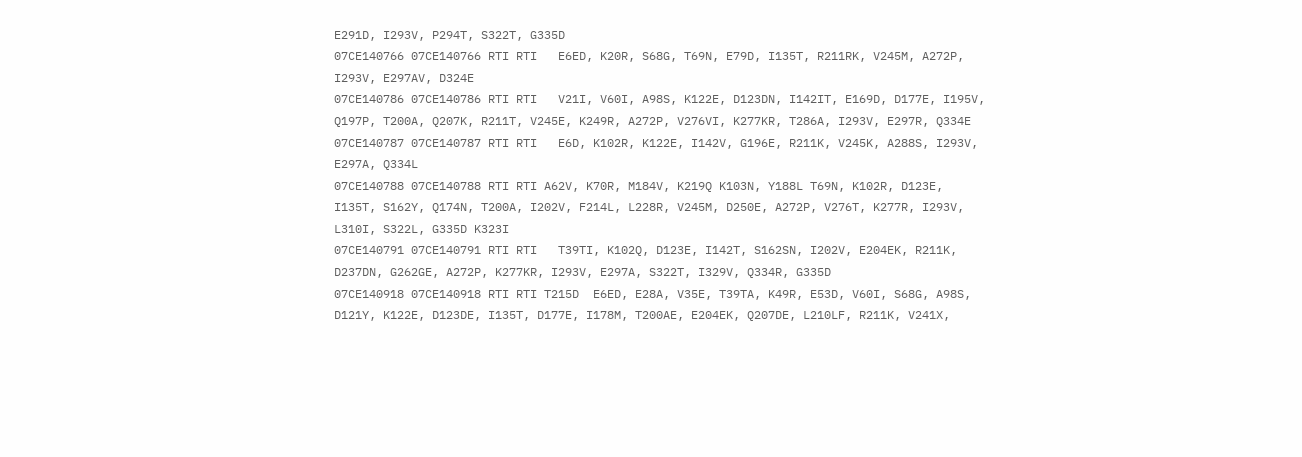E291D, I293V, P294T, S322T, G335D
07CE140766 07CE140766 RTI RTI   E6ED, K20R, S68G, T69N, E79D, I135T, R211RK, V245M, A272P, I293V, E297AV, D324E
07CE140786 07CE140786 RTI RTI   V21I, V60I, A98S, K122E, D123DN, I142IT, E169D, D177E, I195V, Q197P, T200A, Q207K, R211T, V245E, K249R, A272P, V276VI, K277KR, T286A, I293V, E297R, Q334E
07CE140787 07CE140787 RTI RTI   E6D, K102R, K122E, I142V, G196E, R211K, V245K, A288S, I293V, E297A, Q334L
07CE140788 07CE140788 RTI RTI A62V, K70R, M184V, K219Q K103N, Y188L T69N, K102R, D123E, I135T, S162Y, Q174N, T200A, I202V, F214L, L228R, V245M, D250E, A272P, V276T, K277R, I293V, L310I, S322L, G335D K323I
07CE140791 07CE140791 RTI RTI   T39TI, K102Q, D123E, I142T, S162SN, I202V, E204EK, R211K, D237DN, G262GE, A272P, K277KR, I293V, E297A, S322T, I329V, Q334R, G335D
07CE140918 07CE140918 RTI RTI T215D  E6ED, E28A, V35E, T39TA, K49R, E53D, V60I, S68G, A98S, D121Y, K122E, D123DE, I135T, D177E, I178M, T200AE, E204EK, Q207DE, L210LF, R211K, V241X,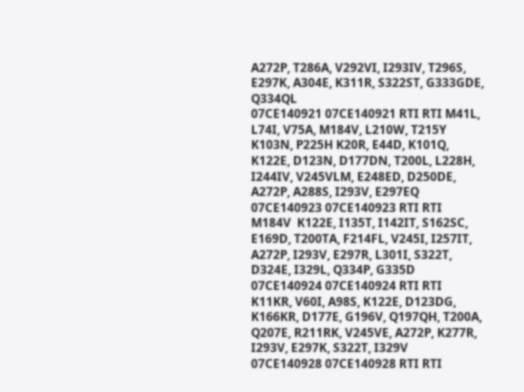A272P, T286A, V292VI, I293IV, T296S, E297K, A304E, K311R, S322ST, G333GDE, Q334QL
07CE140921 07CE140921 RTI RTI M41L, L74I, V75A, M184V, L210W, T215Y K103N, P225H K20R, E44D, K101Q, K122E, D123N, D177DN, T200L, L228H, I244IV, V245VLM, E248ED, D250DE, A272P, A288S, I293V, E297EQ
07CE140923 07CE140923 RTI RTI M184V  K122E, I135T, I142IT, S162SC, E169D, T200TA, F214FL, V245I, I257IT, A272P, I293V, E297R, L301I, S322T, D324E, I329L, Q334P, G335D
07CE140924 07CE140924 RTI RTI   K11KR, V60I, A98S, K122E, D123DG, K166KR, D177E, G196V, Q197QH, T200A, Q207E, R211RK, V245VE, A272P, K277R, I293V, E297K, S322T, I329V
07CE140928 07CE140928 RTI RTI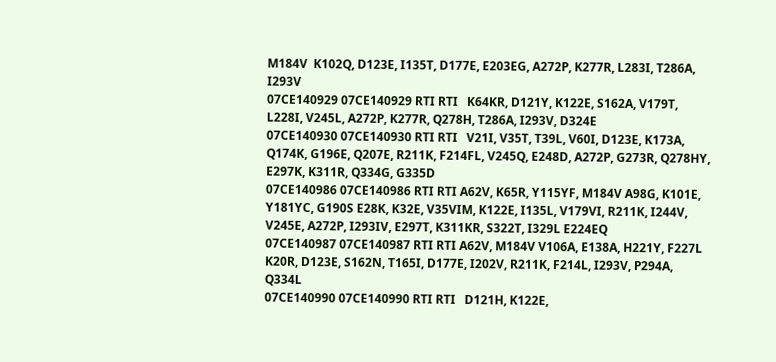M184V  K102Q, D123E, I135T, D177E, E203EG, A272P, K277R, L283I, T286A, I293V
07CE140929 07CE140929 RTI RTI   K64KR, D121Y, K122E, S162A, V179T, L228I, V245L, A272P, K277R, Q278H, T286A, I293V, D324E
07CE140930 07CE140930 RTI RTI   V21I, V35T, T39L, V60I, D123E, K173A, Q174K, G196E, Q207E, R211K, F214FL, V245Q, E248D, A272P, G273R, Q278HY, E297K, K311R, Q334G, G335D
07CE140986 07CE140986 RTI RTI A62V, K65R, Y115YF, M184V A98G, K101E, Y181YC, G190S E28K, K32E, V35VIM, K122E, I135L, V179VI, R211K, I244V, V245E, A272P, I293IV, E297T, K311KR, S322T, I329L E224EQ
07CE140987 07CE140987 RTI RTI A62V, M184V V106A, E138A, H221Y, F227L K20R, D123E, S162N, T165I, D177E, I202V, R211K, F214L, I293V, P294A, Q334L
07CE140990 07CE140990 RTI RTI   D121H, K122E,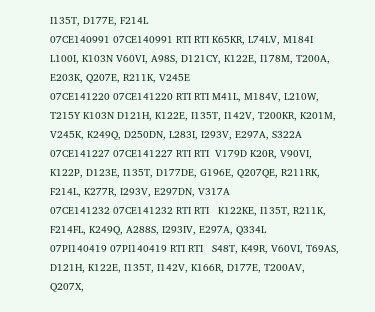I135T, D177E, F214L
07CE140991 07CE140991 RTI RTI K65KR, L74LV, M184I L100I, K103N V60VI, A98S, D121CY, K122E, I178M, T200A, E203K, Q207E, R211K, V245E
07CE141220 07CE141220 RTI RTI M41L, M184V, L210W, T215Y K103N D121H, K122E, I135T, I142V, T200KR, K201M, V245K, K249Q, D250DN, L283I, I293V, E297A, S322A
07CE141227 07CE141227 RTI RTI  V179D K20R, V90VI, K122P, D123E, I135T, D177DE, G196E, Q207QE, R211RK, F214L, K277R, I293V, E297DN, V317A
07CE141232 07CE141232 RTI RTI   K122KE, I135T, R211K, F214FL, K249Q, A288S, I293IV, E297A, Q334L
07PI140419 07PI140419 RTI RTI   S48T, K49R, V60VI, T69AS, D121H, K122E, I135T, I142V, K166R, D177E, T200AV, Q207X,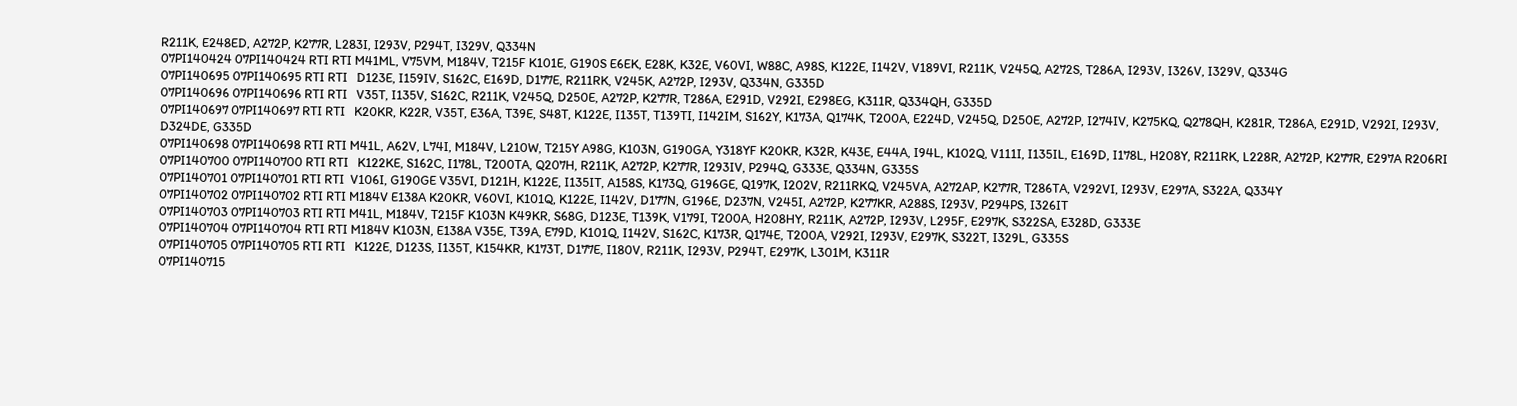R211K, E248ED, A272P, K277R, L283I, I293V, P294T, I329V, Q334N
07PI140424 07PI140424 RTI RTI M41ML, V75VM, M184V, T215F K101E, G190S E6EK, E28K, K32E, V60VI, W88C, A98S, K122E, I142V, V189VI, R211K, V245Q, A272S, T286A, I293V, I326V, I329V, Q334G
07PI140695 07PI140695 RTI RTI   D123E, I159IV, S162C, E169D, D177E, R211RK, V245K, A272P, I293V, Q334N, G335D
07PI140696 07PI140696 RTI RTI   V35T, I135V, S162C, R211K, V245Q, D250E, A272P, K277R, T286A, E291D, V292I, E298EG, K311R, Q334QH, G335D
07PI140697 07PI140697 RTI RTI   K20KR, K22R, V35T, E36A, T39E, S48T, K122E, I135T, T139TI, I142IM, S162Y, K173A, Q174K, T200A, E224D, V245Q, D250E, A272P, I274IV, K275KQ, Q278QH, K281R, T286A, E291D, V292I, I293V, D324DE, G335D
07PI140698 07PI140698 RTI RTI M41L, A62V, L74I, M184V, L210W, T215Y A98G, K103N, G190GA, Y318YF K20KR, K32R, K43E, E44A, I94L, K102Q, V111I, I135IL, E169D, I178L, H208Y, R211RK, L228R, A272P, K277R, E297A R206RI
07PI140700 07PI140700 RTI RTI   K122KE, S162C, I178L, T200TA, Q207H, R211K, A272P, K277R, I293IV, P294Q, G333E, Q334N, G335S
07PI140701 07PI140701 RTI RTI  V106I, G190GE V35VI, D121H, K122E, I135IT, A158S, K173Q, G196GE, Q197K, I202V, R211RKQ, V245VA, A272AP, K277R, T286TA, V292VI, I293V, E297A, S322A, Q334Y
07PI140702 07PI140702 RTI RTI M184V E138A K20KR, V60VI, K101Q, K122E, I142V, D177N, G196E, D237N, V245I, A272P, K277KR, A288S, I293V, P294PS, I326IT
07PI140703 07PI140703 RTI RTI M41L, M184V, T215F K103N K49KR, S68G, D123E, T139K, V179I, T200A, H208HY, R211K, A272P, I293V, L295F, E297K, S322SA, E328D, G333E
07PI140704 07PI140704 RTI RTI M184V K103N, E138A V35E, T39A, E79D, K101Q, I142V, S162C, K173R, Q174E, T200A, V292I, I293V, E297K, S322T, I329L, G335S
07PI140705 07PI140705 RTI RTI   K122E, D123S, I135T, K154KR, K173T, D177E, I180V, R211K, I293V, P294T, E297K, L301M, K311R
07PI140715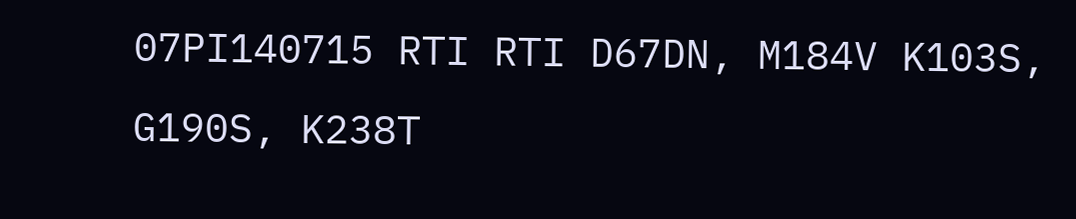07PI140715 RTI RTI D67DN, M184V K103S, G190S, K238T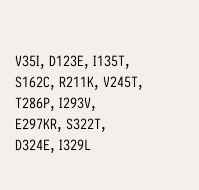V35I, D123E, I135T, S162C, R211K, V245T, T286P, I293V, E297KR, S322T, D324E, I329L